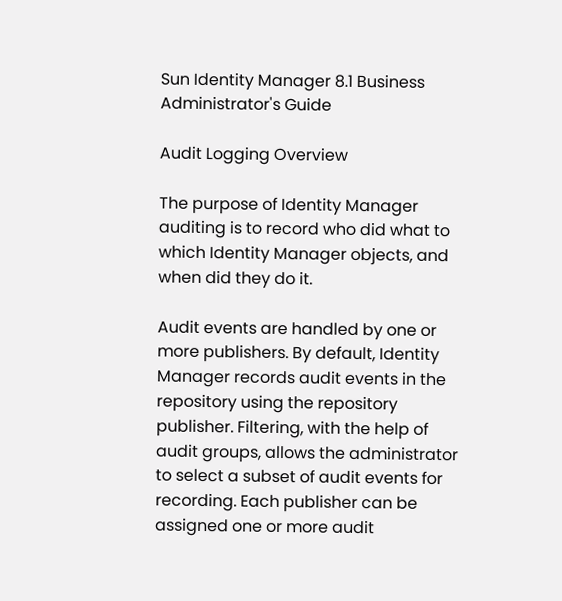Sun Identity Manager 8.1 Business Administrator's Guide

Audit Logging Overview

The purpose of Identity Manager auditing is to record who did what to which Identity Manager objects, and when did they do it.

Audit events are handled by one or more publishers. By default, Identity Manager records audit events in the repository using the repository publisher. Filtering, with the help of audit groups, allows the administrator to select a subset of audit events for recording. Each publisher can be assigned one or more audit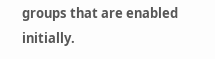groups that are enabled initially.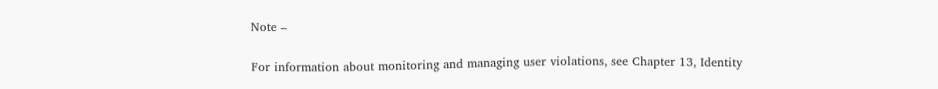Note –

For information about monitoring and managing user violations, see Chapter 13, Identity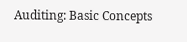Auditing: Basic Concepts